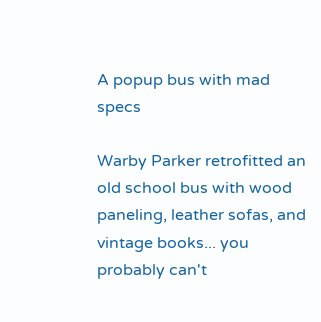A popup bus with mad specs

Warby Parker retrofitted an old school bus with wood paneling, leather sofas, and vintage books... you probably can't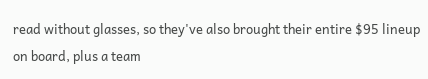read without glasses, so they've also brought their entire $95 lineup on board, plus a team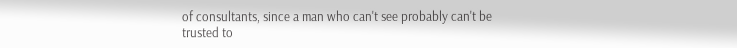of consultants, since a man who can't see probably can't be trusted to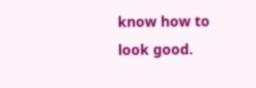know how to look good.